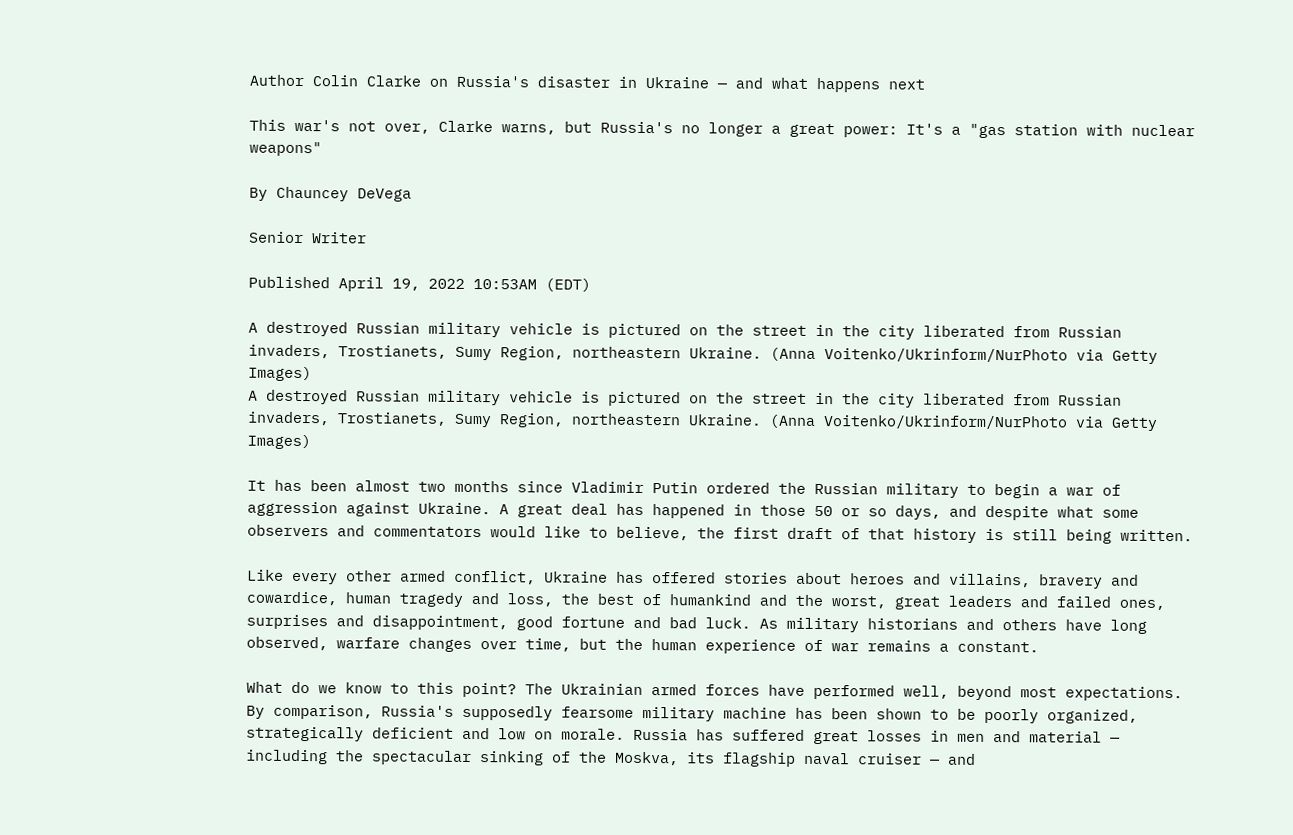Author Colin Clarke on Russia's disaster in Ukraine — and what happens next

This war's not over, Clarke warns, but Russia's no longer a great power: It's a "gas station with nuclear weapons"

By Chauncey DeVega

Senior Writer

Published April 19, 2022 10:53AM (EDT)

A destroyed Russian military vehicle is pictured on the street in the city liberated from Russian invaders, Trostianets, Sumy Region, northeastern Ukraine. (Anna Voitenko/Ukrinform/NurPhoto via Getty Images)
A destroyed Russian military vehicle is pictured on the street in the city liberated from Russian invaders, Trostianets, Sumy Region, northeastern Ukraine. (Anna Voitenko/Ukrinform/NurPhoto via Getty Images)

It has been almost two months since Vladimir Putin ordered the Russian military to begin a war of aggression against Ukraine. A great deal has happened in those 50 or so days, and despite what some observers and commentators would like to believe, the first draft of that history is still being written.

Like every other armed conflict, Ukraine has offered stories about heroes and villains, bravery and cowardice, human tragedy and loss, the best of humankind and the worst, great leaders and failed ones, surprises and disappointment, good fortune and bad luck. As military historians and others have long observed, warfare changes over time, but the human experience of war remains a constant.

What do we know to this point? The Ukrainian armed forces have performed well, beyond most expectations. By comparison, Russia's supposedly fearsome military machine has been shown to be poorly organized, strategically deficient and low on morale. Russia has suffered great losses in men and material — including the spectacular sinking of the Moskva, its flagship naval cruiser — and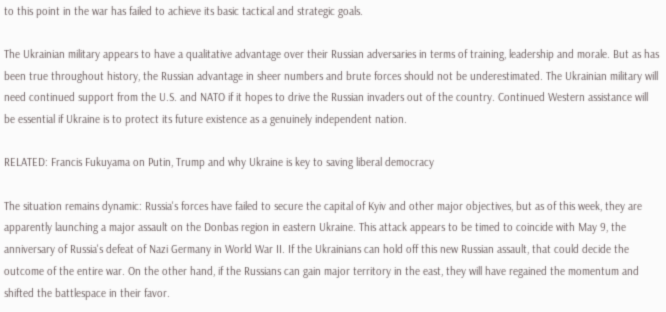to this point in the war has failed to achieve its basic tactical and strategic goals.

The Ukrainian military appears to have a qualitative advantage over their Russian adversaries in terms of training, leadership and morale. But as has been true throughout history, the Russian advantage in sheer numbers and brute forces should not be underestimated. The Ukrainian military will need continued support from the U.S. and NATO if it hopes to drive the Russian invaders out of the country. Continued Western assistance will be essential if Ukraine is to protect its future existence as a genuinely independent nation.

RELATED: Francis Fukuyama on Putin, Trump and why Ukraine is key to saving liberal democracy

The situation remains dynamic: Russia's forces have failed to secure the capital of Kyiv and other major objectives, but as of this week, they are apparently launching a major assault on the Donbas region in eastern Ukraine. This attack appears to be timed to coincide with May 9, the anniversary of Russia's defeat of Nazi Germany in World War II. If the Ukrainians can hold off this new Russian assault, that could decide the outcome of the entire war. On the other hand, if the Russians can gain major territory in the east, they will have regained the momentum and shifted the battlespace in their favor.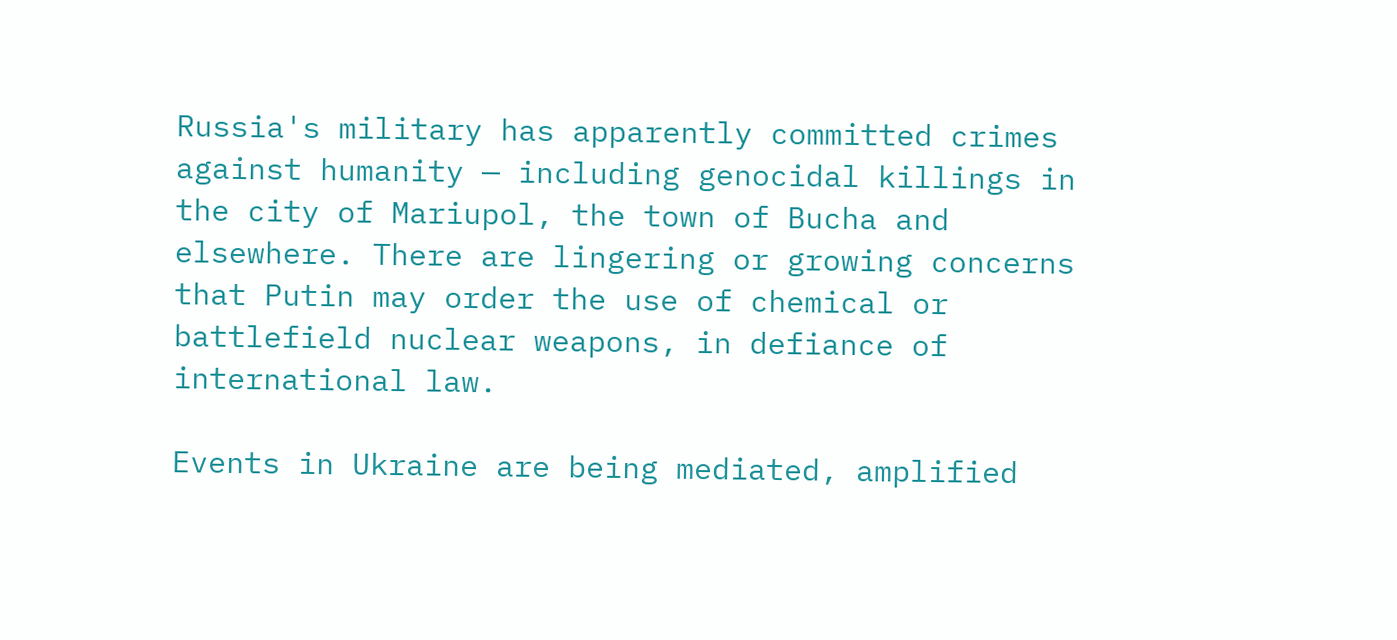Russia's military has apparently committed crimes against humanity — including genocidal killings in the city of Mariupol, the town of Bucha and elsewhere. There are lingering or growing concerns that Putin may order the use of chemical or battlefield nuclear weapons, in defiance of international law.

Events in Ukraine are being mediated, amplified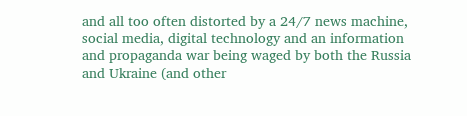and all too often distorted by a 24/7 news machine, social media, digital technology and an information and propaganda war being waged by both the Russia and Ukraine (and other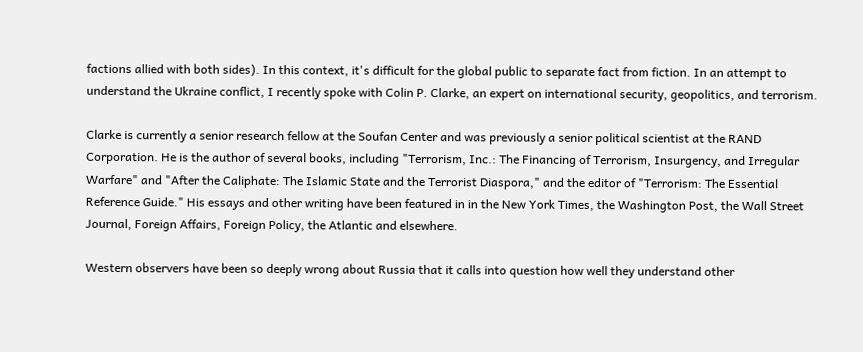factions allied with both sides). In this context, it's difficult for the global public to separate fact from fiction. In an attempt to understand the Ukraine conflict, I recently spoke with Colin P. Clarke, an expert on international security, geopolitics, and terrorism.

Clarke is currently a senior research fellow at the Soufan Center and was previously a senior political scientist at the RAND Corporation. He is the author of several books, including "Terrorism, Inc.: The Financing of Terrorism, Insurgency, and Irregular Warfare" and "After the Caliphate: The Islamic State and the Terrorist Diaspora," and the editor of "Terrorism: The Essential Reference Guide." His essays and other writing have been featured in in the New York Times, the Washington Post, the Wall Street Journal, Foreign Affairs, Foreign Policy, the Atlantic and elsewhere.

Western observers have been so deeply wrong about Russia that it calls into question how well they understand other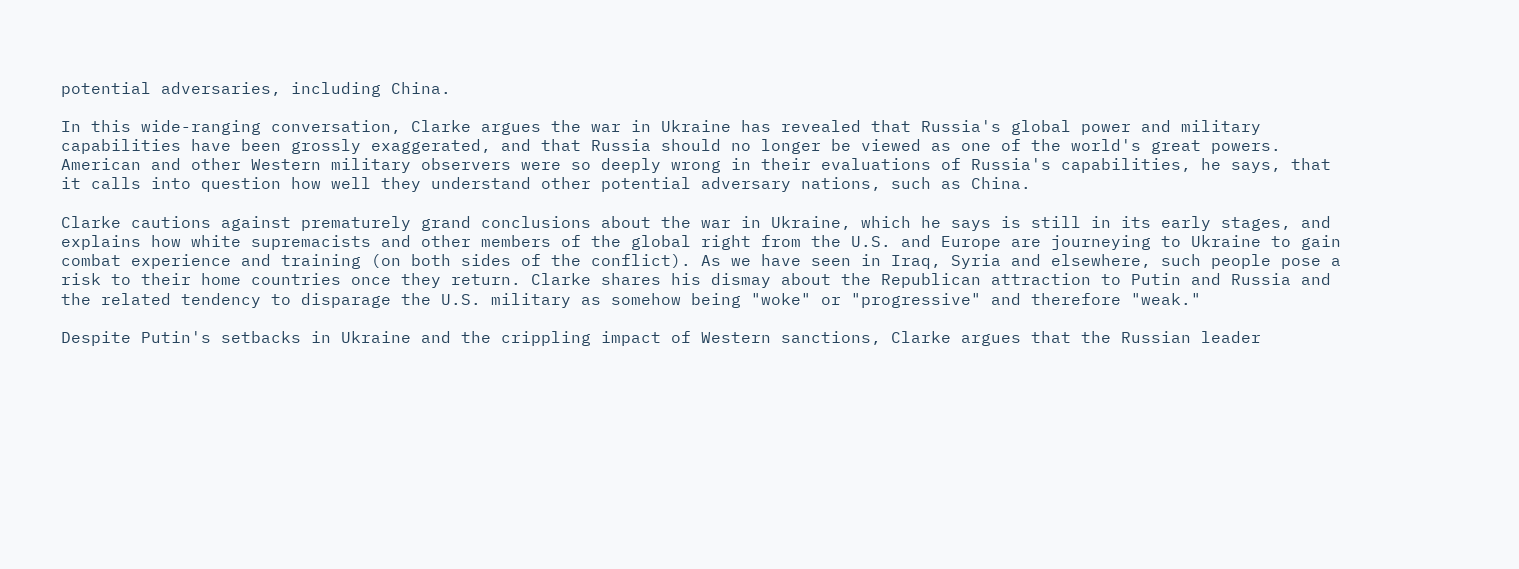potential adversaries, including China.

In this wide-ranging conversation, Clarke argues the war in Ukraine has revealed that Russia's global power and military capabilities have been grossly exaggerated, and that Russia should no longer be viewed as one of the world's great powers. American and other Western military observers were so deeply wrong in their evaluations of Russia's capabilities, he says, that it calls into question how well they understand other potential adversary nations, such as China.

Clarke cautions against prematurely grand conclusions about the war in Ukraine, which he says is still in its early stages, and explains how white supremacists and other members of the global right from the U.S. and Europe are journeying to Ukraine to gain combat experience and training (on both sides of the conflict). As we have seen in Iraq, Syria and elsewhere, such people pose a risk to their home countries once they return. Clarke shares his dismay about the Republican attraction to Putin and Russia and the related tendency to disparage the U.S. military as somehow being "woke" or "progressive" and therefore "weak."

Despite Putin's setbacks in Ukraine and the crippling impact of Western sanctions, Clarke argues that the Russian leader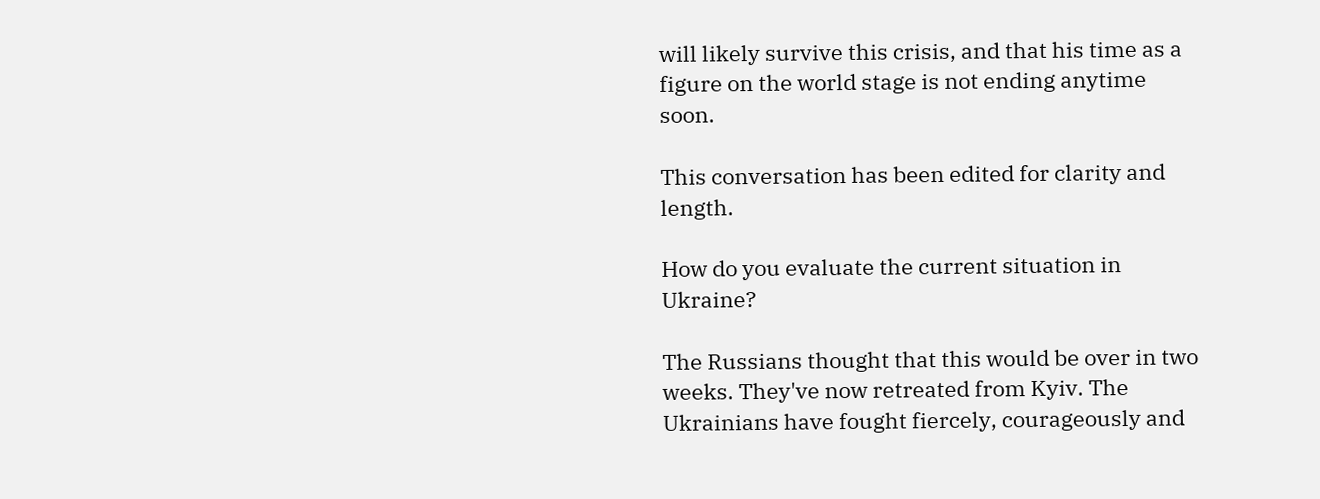will likely survive this crisis, and that his time as a figure on the world stage is not ending anytime soon.

This conversation has been edited for clarity and length.

How do you evaluate the current situation in Ukraine?

The Russians thought that this would be over in two weeks. They've now retreated from Kyiv. The Ukrainians have fought fiercely, courageously and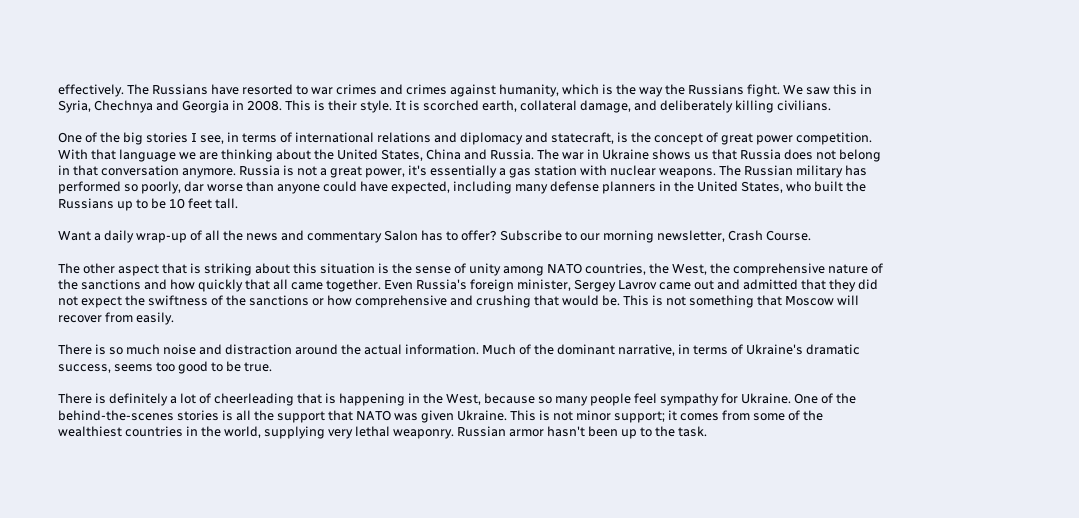effectively. The Russians have resorted to war crimes and crimes against humanity, which is the way the Russians fight. We saw this in Syria, Chechnya and Georgia in 2008. This is their style. It is scorched earth, collateral damage, and deliberately killing civilians.

One of the big stories I see, in terms of international relations and diplomacy and statecraft, is the concept of great power competition. With that language we are thinking about the United States, China and Russia. The war in Ukraine shows us that Russia does not belong in that conversation anymore. Russia is not a great power, it's essentially a gas station with nuclear weapons. The Russian military has performed so poorly, dar worse than anyone could have expected, including many defense planners in the United States, who built the Russians up to be 10 feet tall.

Want a daily wrap-up of all the news and commentary Salon has to offer? Subscribe to our morning newsletter, Crash Course.

The other aspect that is striking about this situation is the sense of unity among NATO countries, the West, the comprehensive nature of the sanctions and how quickly that all came together. Even Russia's foreign minister, Sergey Lavrov came out and admitted that they did not expect the swiftness of the sanctions or how comprehensive and crushing that would be. This is not something that Moscow will recover from easily.

There is so much noise and distraction around the actual information. Much of the dominant narrative, in terms of Ukraine's dramatic success, seems too good to be true.

There is definitely a lot of cheerleading that is happening in the West, because so many people feel sympathy for Ukraine. One of the behind-the-scenes stories is all the support that NATO was given Ukraine. This is not minor support; it comes from some of the wealthiest countries in the world, supplying very lethal weaponry. Russian armor hasn't been up to the task.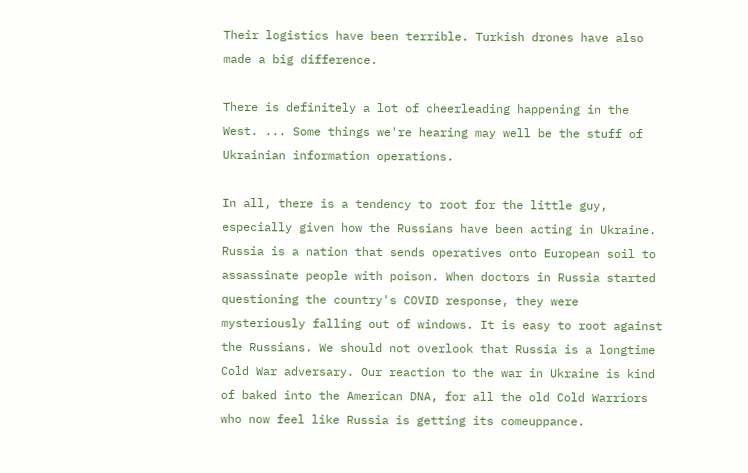Their logistics have been terrible. Turkish drones have also made a big difference.

There is definitely a lot of cheerleading happening in the West. ... Some things we're hearing may well be the stuff of Ukrainian information operations.

In all, there is a tendency to root for the little guy, especially given how the Russians have been acting in Ukraine. Russia is a nation that sends operatives onto European soil to assassinate people with poison. When doctors in Russia started questioning the country's COVID response, they were mysteriously falling out of windows. It is easy to root against the Russians. We should not overlook that Russia is a longtime Cold War adversary. Our reaction to the war in Ukraine is kind of baked into the American DNA, for all the old Cold Warriors who now feel like Russia is getting its comeuppance.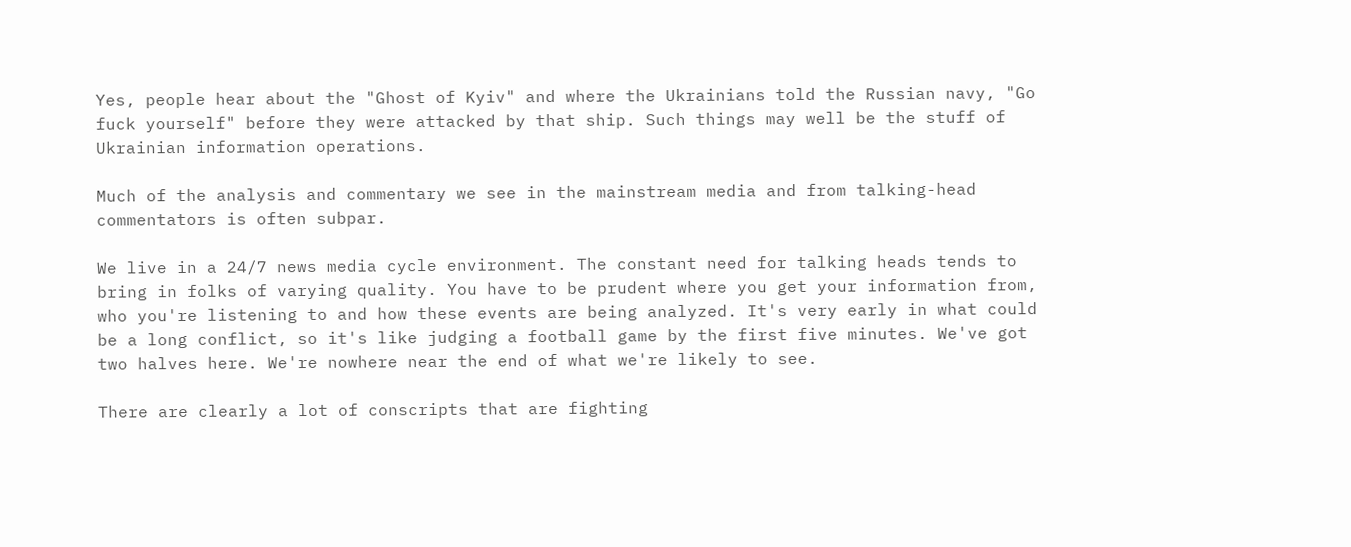Yes, people hear about the "Ghost of Kyiv" and where the Ukrainians told the Russian navy, "Go fuck yourself" before they were attacked by that ship. Such things may well be the stuff of Ukrainian information operations.

Much of the analysis and commentary we see in the mainstream media and from talking-head commentators is often subpar.

We live in a 24/7 news media cycle environment. The constant need for talking heads tends to bring in folks of varying quality. You have to be prudent where you get your information from, who you're listening to and how these events are being analyzed. It's very early in what could be a long conflict, so it's like judging a football game by the first five minutes. We've got two halves here. We're nowhere near the end of what we're likely to see.

There are clearly a lot of conscripts that are fighting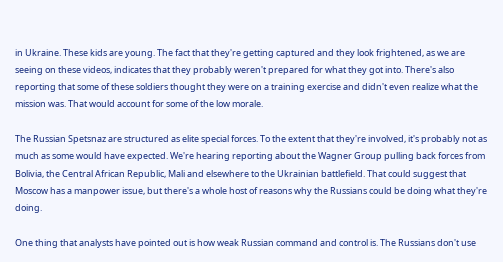in Ukraine. These kids are young. The fact that they're getting captured and they look frightened, as we are seeing on these videos, indicates that they probably weren't prepared for what they got into. There's also reporting that some of these soldiers thought they were on a training exercise and didn't even realize what the mission was. That would account for some of the low morale.

The Russian Spetsnaz are structured as elite special forces. To the extent that they're involved, it's probably not as much as some would have expected. We're hearing reporting about the Wagner Group pulling back forces from Bolivia, the Central African Republic, Mali and elsewhere to the Ukrainian battlefield. That could suggest that Moscow has a manpower issue, but there's a whole host of reasons why the Russians could be doing what they're doing.

One thing that analysts have pointed out is how weak Russian command and control is. The Russians don't use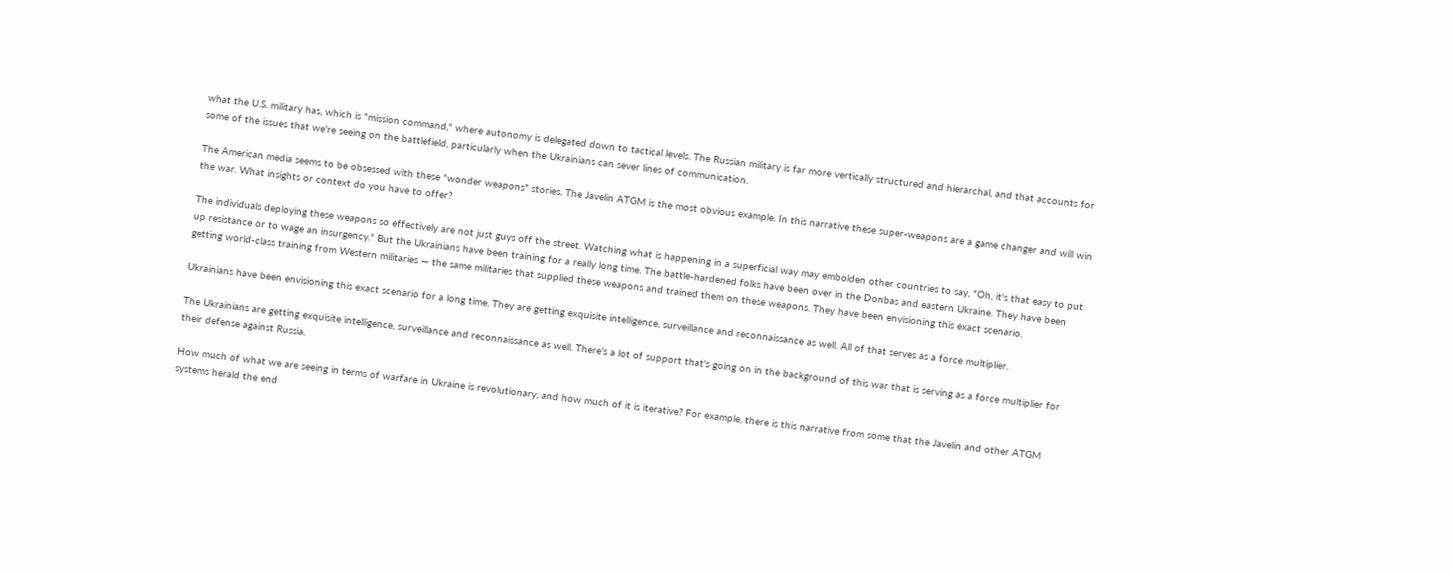what the U.S. military has, which is "mission command," where autonomy is delegated down to tactical levels. The Russian military is far more vertically structured and hierarchal, and that accounts for some of the issues that we're seeing on the battlefield, particularly when the Ukrainians can sever lines of communication.

The American media seems to be obsessed with these "wonder weapons" stories. The Javelin ATGM is the most obvious example. In this narrative these super-weapons are a game changer and will win the war. What insights or context do you have to offer?

The individuals deploying these weapons so effectively are not just guys off the street. Watching what is happening in a superficial way may embolden other countries to say, "Oh, it's that easy to put up resistance or to wage an insurgency." But the Ukrainians have been training for a really long time. The battle-hardened folks have been over in the Donbas and eastern Ukraine. They have been getting world-class training from Western militaries — the same militaries that supplied these weapons and trained them on these weapons. They have been envisioning this exact scenario.

Ukrainians have been envisioning this exact scenario for a long time. They are getting exquisite intelligence, surveillance and reconnaissance as well. All of that serves as a force multiplier.

The Ukrainians are getting exquisite intelligence, surveillance and reconnaissance as well. There's a lot of support that's going on in the background of this war that is serving as a force multiplier for their defense against Russia.

How much of what we are seeing in terms of warfare in Ukraine is revolutionary, and how much of it is iterative? For example, there is this narrative from some that the Javelin and other ATGM systems herald the end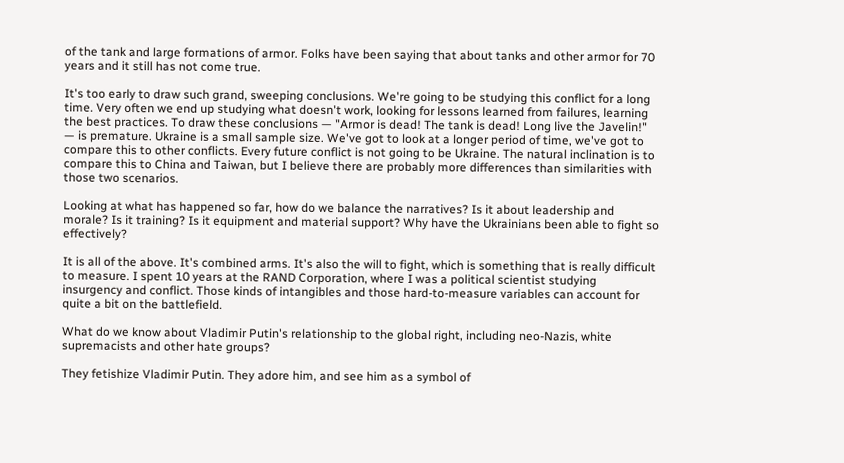of the tank and large formations of armor. Folks have been saying that about tanks and other armor for 70 years and it still has not come true.

It's too early to draw such grand, sweeping conclusions. We're going to be studying this conflict for a long time. Very often we end up studying what doesn't work, looking for lessons learned from failures, learning the best practices. To draw these conclusions — "Armor is dead! The tank is dead! Long live the Javelin!" — is premature. Ukraine is a small sample size. We've got to look at a longer period of time, we've got to compare this to other conflicts. Every future conflict is not going to be Ukraine. The natural inclination is to compare this to China and Taiwan, but I believe there are probably more differences than similarities with those two scenarios.

Looking at what has happened so far, how do we balance the narratives? Is it about leadership and morale? Is it training? Is it equipment and material support? Why have the Ukrainians been able to fight so effectively?

It is all of the above. It's combined arms. It's also the will to fight, which is something that is really difficult to measure. I spent 10 years at the RAND Corporation, where I was a political scientist studying insurgency and conflict. Those kinds of intangibles and those hard-to-measure variables can account for quite a bit on the battlefield.

What do we know about Vladimir Putin's relationship to the global right, including neo-Nazis, white supremacists and other hate groups?

They fetishize Vladimir Putin. They adore him, and see him as a symbol of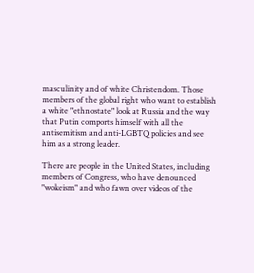masculinity and of white Christendom. Those members of the global right who want to establish a white "ethnostate" look at Russia and the way that Putin comports himself with all the antisemitism and anti-LGBTQ policies and see him as a strong leader.

There are people in the United States, including members of Congress, who have denounced "wokeism" and who fawn over videos of the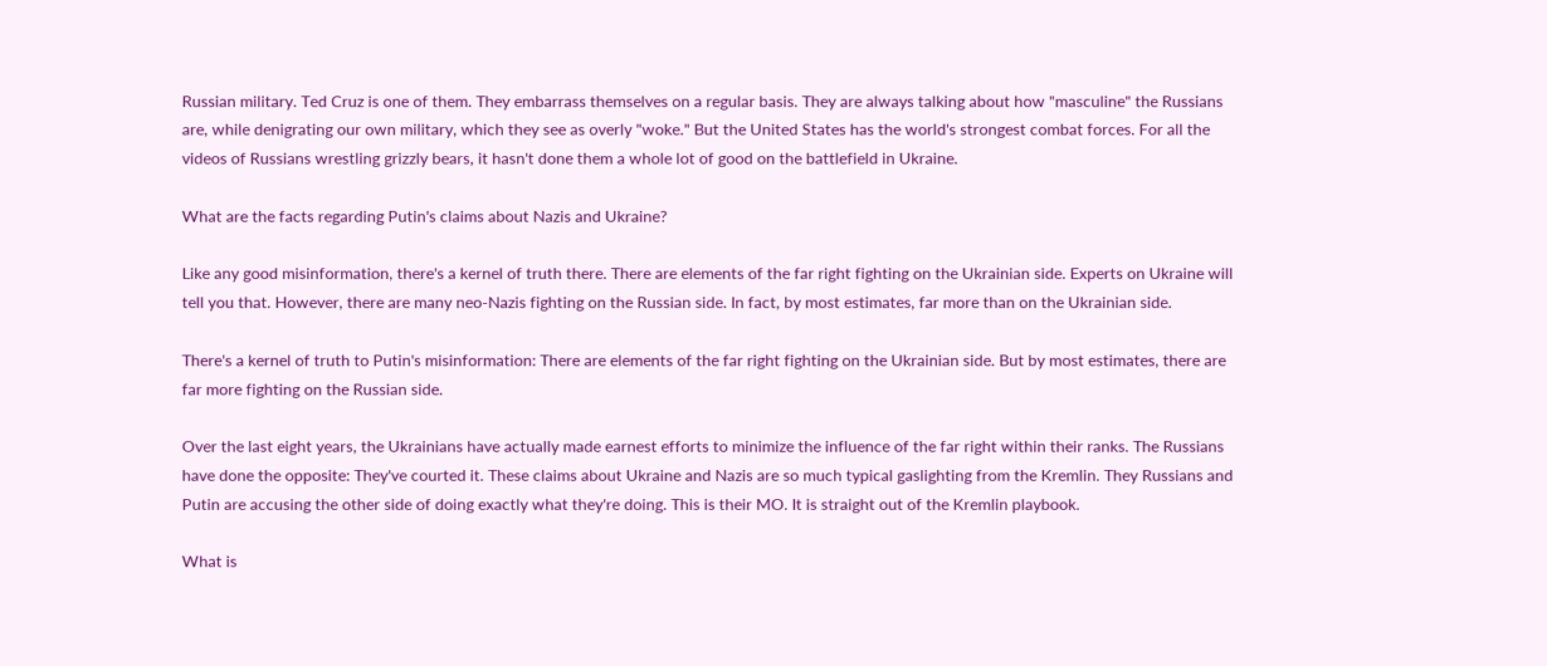Russian military. Ted Cruz is one of them. They embarrass themselves on a regular basis. They are always talking about how "masculine" the Russians are, while denigrating our own military, which they see as overly "woke." But the United States has the world's strongest combat forces. For all the videos of Russians wrestling grizzly bears, it hasn't done them a whole lot of good on the battlefield in Ukraine.

What are the facts regarding Putin's claims about Nazis and Ukraine?

Like any good misinformation, there's a kernel of truth there. There are elements of the far right fighting on the Ukrainian side. Experts on Ukraine will tell you that. However, there are many neo-Nazis fighting on the Russian side. In fact, by most estimates, far more than on the Ukrainian side.

There's a kernel of truth to Putin's misinformation: There are elements of the far right fighting on the Ukrainian side. But by most estimates, there are far more fighting on the Russian side.

Over the last eight years, the Ukrainians have actually made earnest efforts to minimize the influence of the far right within their ranks. The Russians have done the opposite: They've courted it. These claims about Ukraine and Nazis are so much typical gaslighting from the Kremlin. They Russians and Putin are accusing the other side of doing exactly what they're doing. This is their MO. It is straight out of the Kremlin playbook.

What is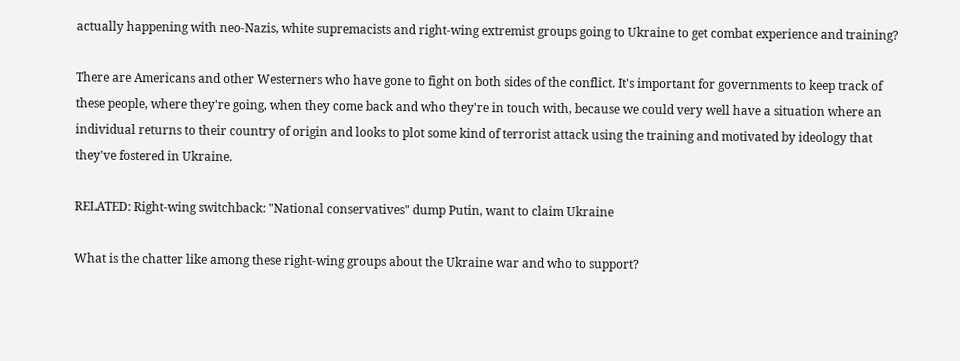actually happening with neo-Nazis, white supremacists and right-wing extremist groups going to Ukraine to get combat experience and training?

There are Americans and other Westerners who have gone to fight on both sides of the conflict. It's important for governments to keep track of these people, where they're going, when they come back and who they're in touch with, because we could very well have a situation where an individual returns to their country of origin and looks to plot some kind of terrorist attack using the training and motivated by ideology that they've fostered in Ukraine.

RELATED: Right-wing switchback: "National conservatives" dump Putin, want to claim Ukraine

What is the chatter like among these right-wing groups about the Ukraine war and who to support?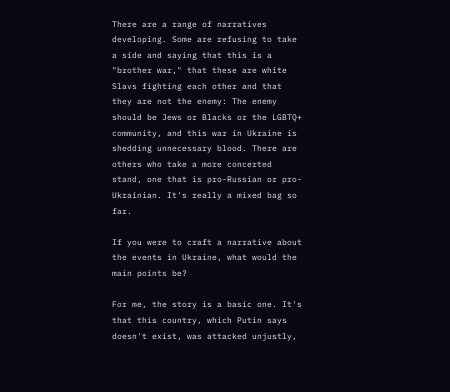There are a range of narratives developing. Some are refusing to take a side and saying that this is a "brother war," that these are white Slavs fighting each other and that they are not the enemy: The enemy should be Jews or Blacks or the LGBTQ+ community, and this war in Ukraine is shedding unnecessary blood. There are others who take a more concerted stand, one that is pro-Russian or pro-Ukrainian. It's really a mixed bag so far.

If you were to craft a narrative about the events in Ukraine, what would the main points be?

For me, the story is a basic one. It's that this country, which Putin says doesn't exist, was attacked unjustly,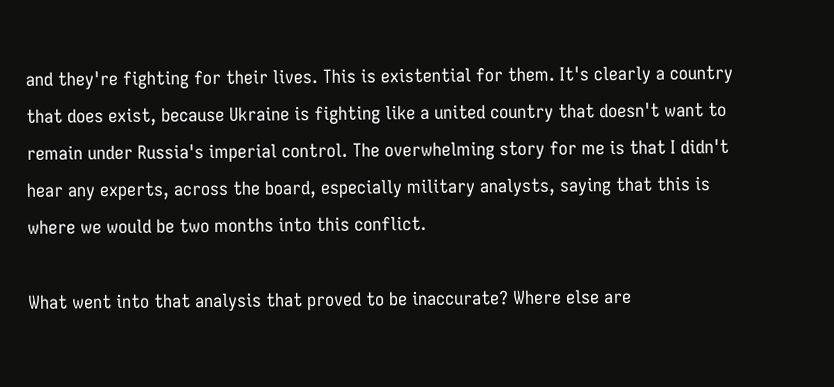and they're fighting for their lives. This is existential for them. It's clearly a country that does exist, because Ukraine is fighting like a united country that doesn't want to remain under Russia's imperial control. The overwhelming story for me is that I didn't hear any experts, across the board, especially military analysts, saying that this is where we would be two months into this conflict.

What went into that analysis that proved to be inaccurate? Where else are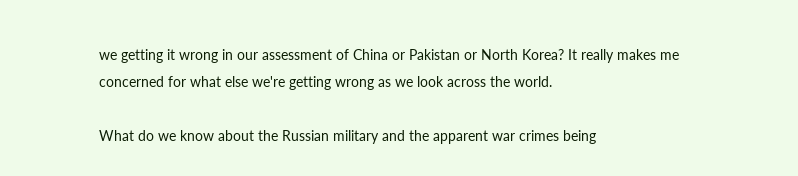we getting it wrong in our assessment of China or Pakistan or North Korea? It really makes me concerned for what else we're getting wrong as we look across the world.

What do we know about the Russian military and the apparent war crimes being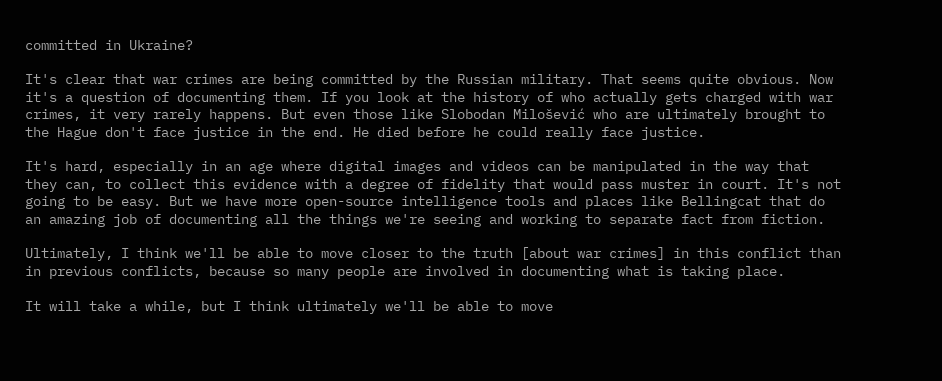committed in Ukraine?

It's clear that war crimes are being committed by the Russian military. That seems quite obvious. Now it's a question of documenting them. If you look at the history of who actually gets charged with war crimes, it very rarely happens. But even those like Slobodan Milošević who are ultimately brought to the Hague don't face justice in the end. He died before he could really face justice.

It's hard, especially in an age where digital images and videos can be manipulated in the way that they can, to collect this evidence with a degree of fidelity that would pass muster in court. It's not going to be easy. But we have more open-source intelligence tools and places like Bellingcat that do an amazing job of documenting all the things we're seeing and working to separate fact from fiction.

Ultimately, I think we'll be able to move closer to the truth [about war crimes] in this conflict than in previous conflicts, because so many people are involved in documenting what is taking place.

It will take a while, but I think ultimately we'll be able to move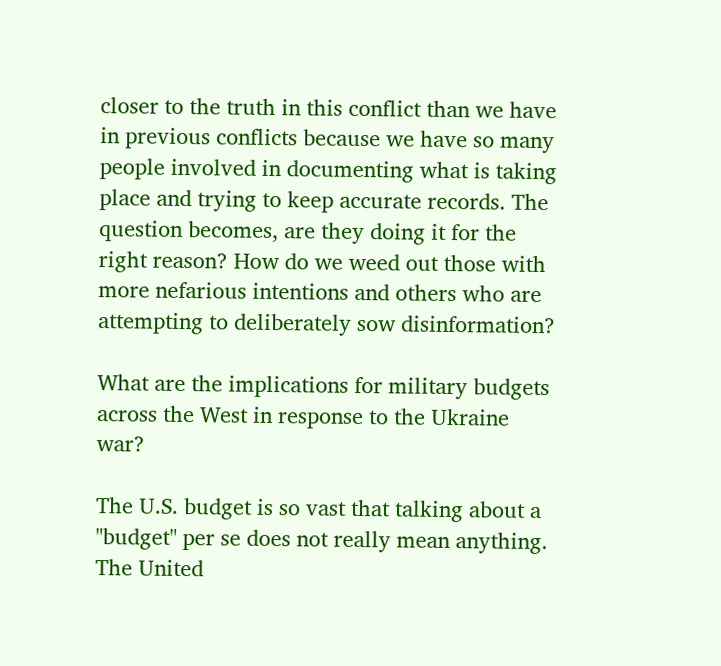closer to the truth in this conflict than we have in previous conflicts because we have so many people involved in documenting what is taking place and trying to keep accurate records. The question becomes, are they doing it for the right reason? How do we weed out those with more nefarious intentions and others who are attempting to deliberately sow disinformation?

What are the implications for military budgets across the West in response to the Ukraine war?

The U.S. budget is so vast that talking about a "budget" per se does not really mean anything. The United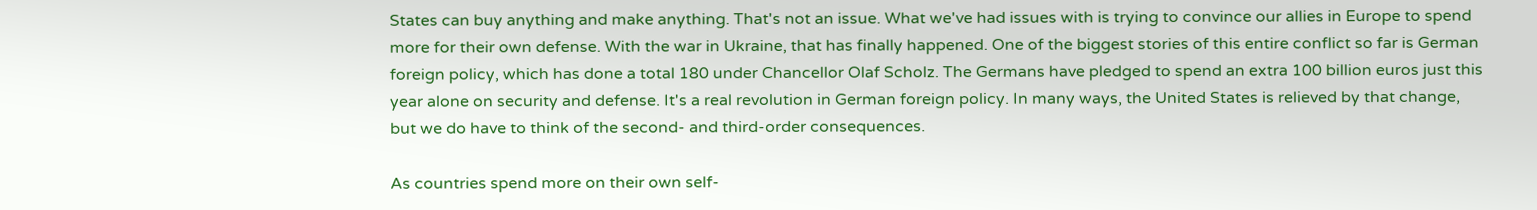States can buy anything and make anything. That's not an issue. What we've had issues with is trying to convince our allies in Europe to spend more for their own defense. With the war in Ukraine, that has finally happened. One of the biggest stories of this entire conflict so far is German foreign policy, which has done a total 180 under Chancellor Olaf Scholz. The Germans have pledged to spend an extra 100 billion euros just this year alone on security and defense. It's a real revolution in German foreign policy. In many ways, the United States is relieved by that change, but we do have to think of the second- and third-order consequences.

As countries spend more on their own self-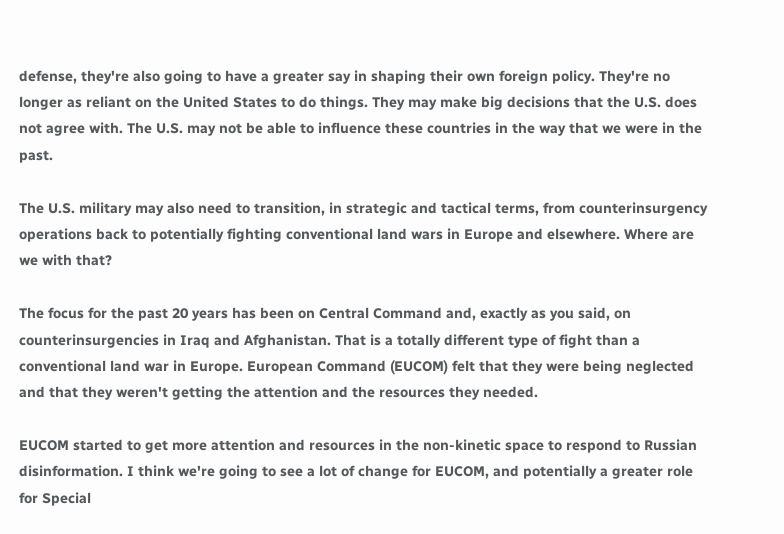defense, they're also going to have a greater say in shaping their own foreign policy. They're no longer as reliant on the United States to do things. They may make big decisions that the U.S. does not agree with. The U.S. may not be able to influence these countries in the way that we were in the past.

The U.S. military may also need to transition, in strategic and tactical terms, from counterinsurgency operations back to potentially fighting conventional land wars in Europe and elsewhere. Where are we with that?

The focus for the past 20 years has been on Central Command and, exactly as you said, on counterinsurgencies in Iraq and Afghanistan. That is a totally different type of fight than a conventional land war in Europe. European Command (EUCOM) felt that they were being neglected and that they weren't getting the attention and the resources they needed.

EUCOM started to get more attention and resources in the non-kinetic space to respond to Russian disinformation. I think we're going to see a lot of change for EUCOM, and potentially a greater role for Special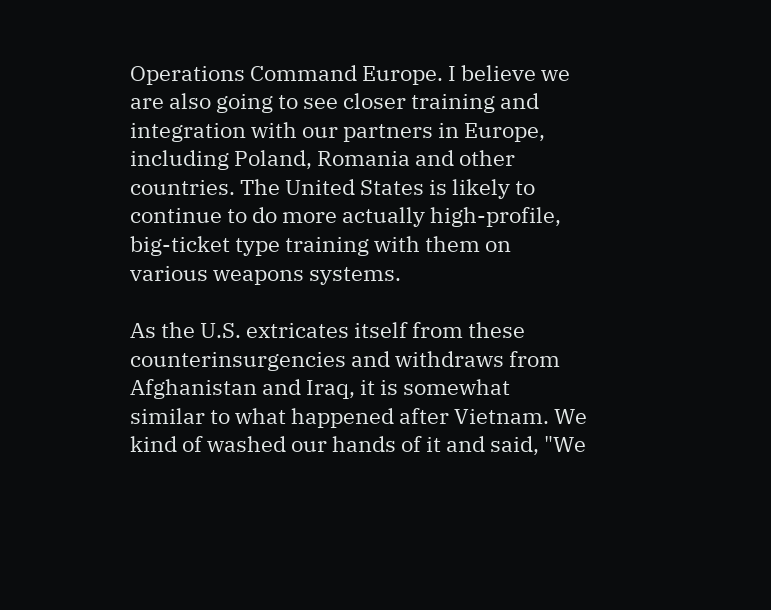Operations Command Europe. I believe we are also going to see closer training and integration with our partners in Europe, including Poland, Romania and other countries. The United States is likely to continue to do more actually high-profile, big-ticket type training with them on various weapons systems.

As the U.S. extricates itself from these counterinsurgencies and withdraws from Afghanistan and Iraq, it is somewhat similar to what happened after Vietnam. We kind of washed our hands of it and said, "We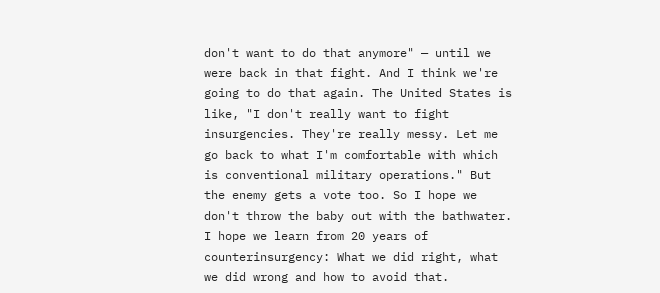don't want to do that anymore" — until we were back in that fight. And I think we're going to do that again. The United States is like, "I don't really want to fight insurgencies. They're really messy. Let me go back to what I'm comfortable with which is conventional military operations." But the enemy gets a vote too. So I hope we don't throw the baby out with the bathwater. I hope we learn from 20 years of counterinsurgency: What we did right, what we did wrong and how to avoid that.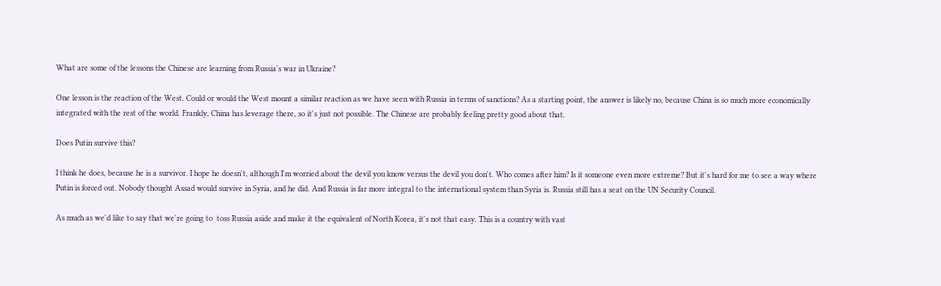What are some of the lessons the Chinese are learning from Russia's war in Ukraine?

One lesson is the reaction of the West. Could or would the West mount a similar reaction as we have seen with Russia in terms of sanctions? As a starting point, the answer is likely no, because China is so much more economically integrated with the rest of the world. Frankly, China has leverage there, so it's just not possible. The Chinese are probably feeling pretty good about that.

Does Putin survive this?

I think he does, because he is a survivor. I hope he doesn't, although I'm worried about the devil you know versus the devil you don't. Who comes after him? Is it someone even more extreme? But it's hard for me to see a way where Putin is forced out. Nobody thought Assad would survive in Syria, and he did. And Russia is far more integral to the international system than Syria is. Russia still has a seat on the UN Security Council.

As much as we'd like to say that we're going to  toss Russia aside and make it the equivalent of North Korea, it's not that easy. This is a country with vast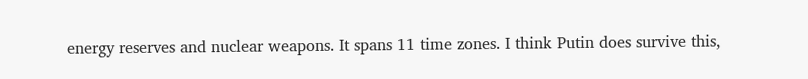energy reserves and nuclear weapons. It spans 11 time zones. I think Putin does survive this,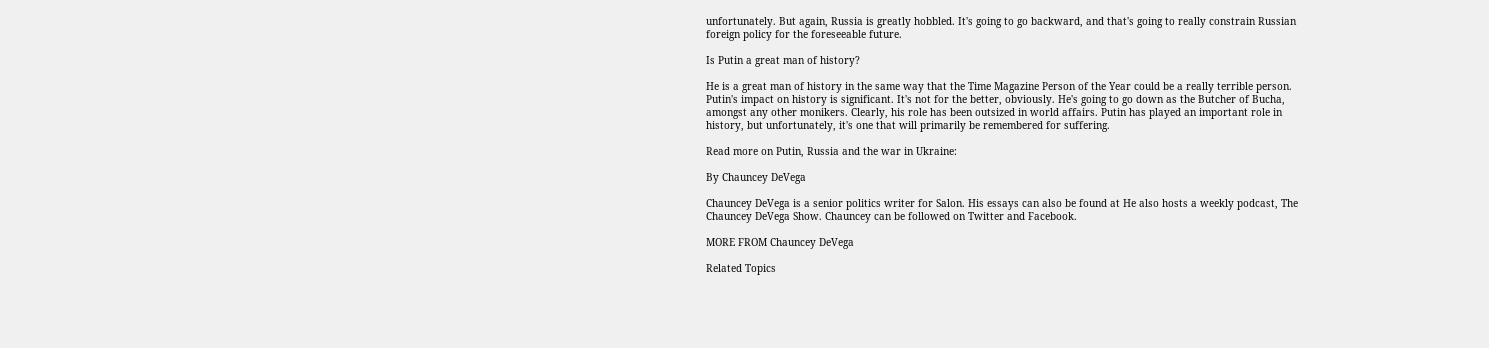unfortunately. But again, Russia is greatly hobbled. It's going to go backward, and that's going to really constrain Russian foreign policy for the foreseeable future.

Is Putin a great man of history?

He is a great man of history in the same way that the Time Magazine Person of the Year could be a really terrible person. Putin's impact on history is significant. It's not for the better, obviously. He's going to go down as the Butcher of Bucha, amongst any other monikers. Clearly, his role has been outsized in world affairs. Putin has played an important role in history, but unfortunately, it's one that will primarily be remembered for suffering.

Read more on Putin, Russia and the war in Ukraine:

By Chauncey DeVega

Chauncey DeVega is a senior politics writer for Salon. His essays can also be found at He also hosts a weekly podcast, The Chauncey DeVega Show. Chauncey can be followed on Twitter and Facebook.

MORE FROM Chauncey DeVega

Related Topics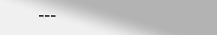---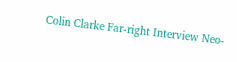Colin Clarke Far-right Interview Neo-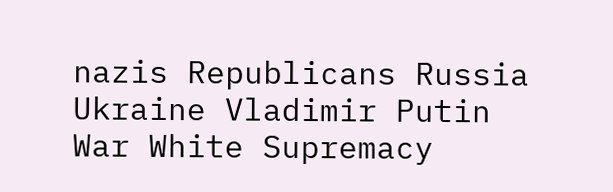nazis Republicans Russia Ukraine Vladimir Putin War White Supremacy